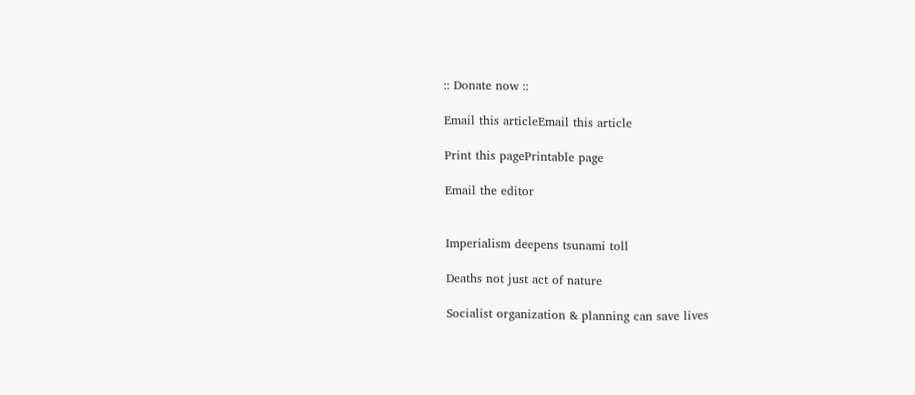:: Donate now ::

Email this articleEmail this article

Print this pagePrintable page

Email the editor


Imperialism deepens tsunami toll

Deaths not just act of nature

Socialist organization & planning can save lives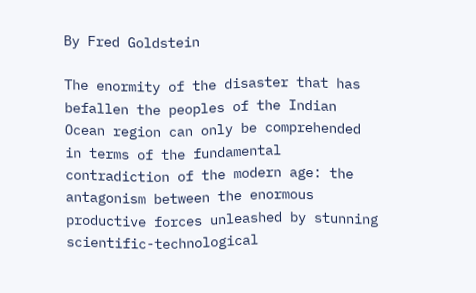By Fred Goldstein

The enormity of the disaster that has befallen the peoples of the Indian Ocean region can only be comprehended in terms of the fundamental contradiction of the modern age: the antagonism between the enormous productive forces unleashed by stunning scientific-technological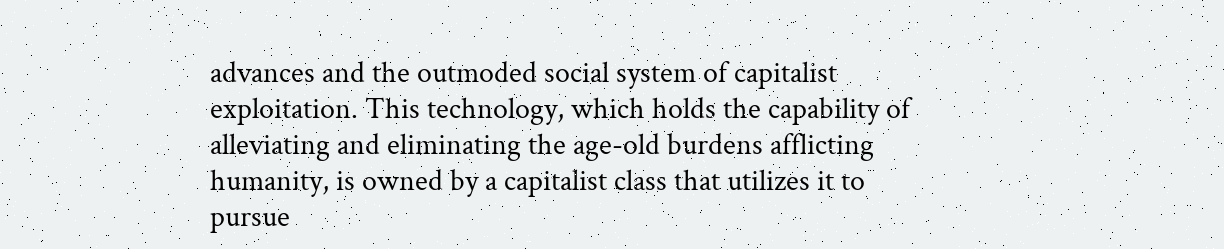advances and the outmoded social system of capitalist exploitation. This technology, which holds the capability of alleviating and eliminating the age-old burdens afflicting humanity, is owned by a capitalist class that utilizes it to pursue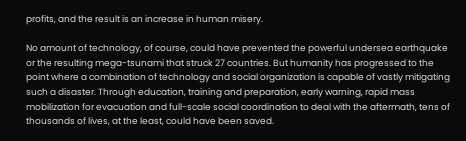profits, and the result is an increase in human misery.

No amount of technology, of course, could have prevented the powerful undersea earthquake or the resulting mega-tsunami that struck 27 countries. But humanity has progressed to the point where a combination of technology and social organization is capable of vastly mitigating such a disaster. Through education, training and preparation, early warning, rapid mass mobilization for evacuation and full-scale social coordination to deal with the aftermath, tens of thousands of lives, at the least, could have been saved.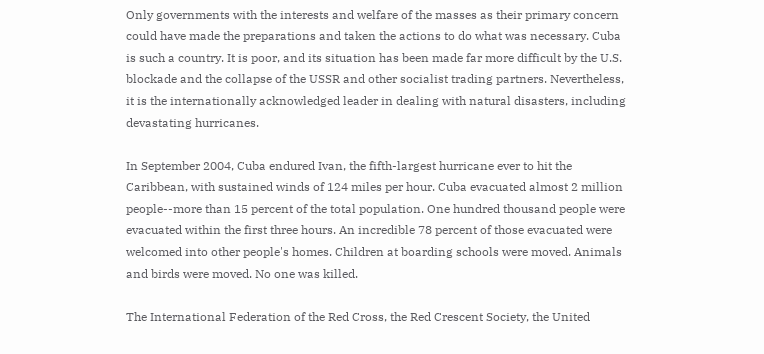Only governments with the interests and welfare of the masses as their primary concern could have made the preparations and taken the actions to do what was necessary. Cuba is such a country. It is poor, and its situation has been made far more difficult by the U.S. blockade and the collapse of the USSR and other socialist trading partners. Nevertheless, it is the internationally acknowledged leader in dealing with natural disasters, including devastating hurricanes.

In September 2004, Cuba endured Ivan, the fifth-largest hurricane ever to hit the Caribbean, with sustained winds of 124 miles per hour. Cuba evacuated almost 2 million people--more than 15 percent of the total population. One hundred thousand people were evacuated within the first three hours. An incredible 78 percent of those evacuated were welcomed into other people's homes. Children at boarding schools were moved. Animals and birds were moved. No one was killed.

The International Federation of the Red Cross, the Red Crescent Society, the United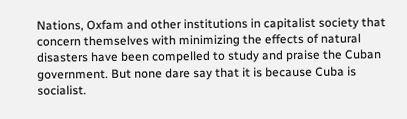Nations, Oxfam and other institutions in capitalist society that concern themselves with minimizing the effects of natural disasters have been compelled to study and praise the Cuban government. But none dare say that it is because Cuba is socialist.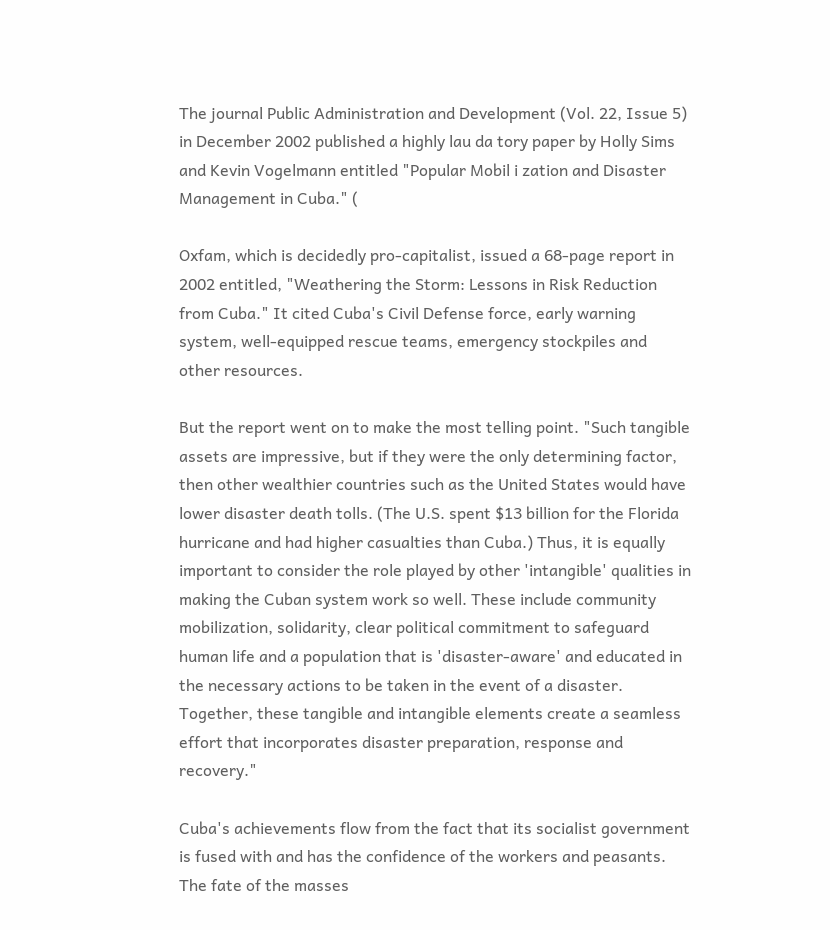The journal Public Administration and Development (Vol. 22, Issue 5) in December 2002 published a highly lau da tory paper by Holly Sims and Kevin Vogelmann entitled "Popular Mobil i zation and Disaster Management in Cuba." (

Oxfam, which is decidedly pro-capitalist, issued a 68-page report in 2002 entitled, "Weathering the Storm: Lessons in Risk Reduction from Cuba." It cited Cuba's Civil Defense force, early warning system, well-equipped rescue teams, emergency stockpiles and other resources.

But the report went on to make the most telling point. "Such tangible assets are impressive, but if they were the only determining factor, then other wealthier countries such as the United States would have lower disaster death tolls. (The U.S. spent $13 billion for the Florida hurricane and had higher casualties than Cuba.) Thus, it is equally important to consider the role played by other 'intangible' qualities in making the Cuban system work so well. These include community mobilization, solidarity, clear political commitment to safeguard human life and a population that is 'disaster-aware' and educated in the necessary actions to be taken in the event of a disaster. Together, these tangible and intangible elements create a seamless effort that incorporates disaster preparation, response and recovery."

Cuba's achievements flow from the fact that its socialist government is fused with and has the confidence of the workers and peasants. The fate of the masses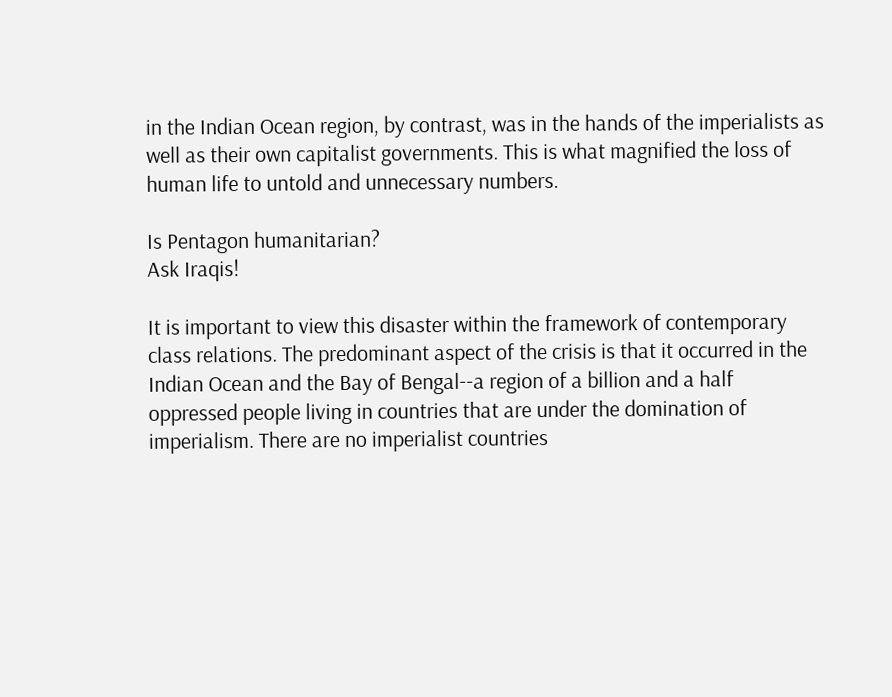in the Indian Ocean region, by contrast, was in the hands of the imperialists as well as their own capitalist governments. This is what magnified the loss of human life to untold and unnecessary numbers.

Is Pentagon humanitarian?
Ask Iraqis!

It is important to view this disaster within the framework of contemporary class relations. The predominant aspect of the crisis is that it occurred in the Indian Ocean and the Bay of Bengal--a region of a billion and a half oppressed people living in countries that are under the domination of imperialism. There are no imperialist countries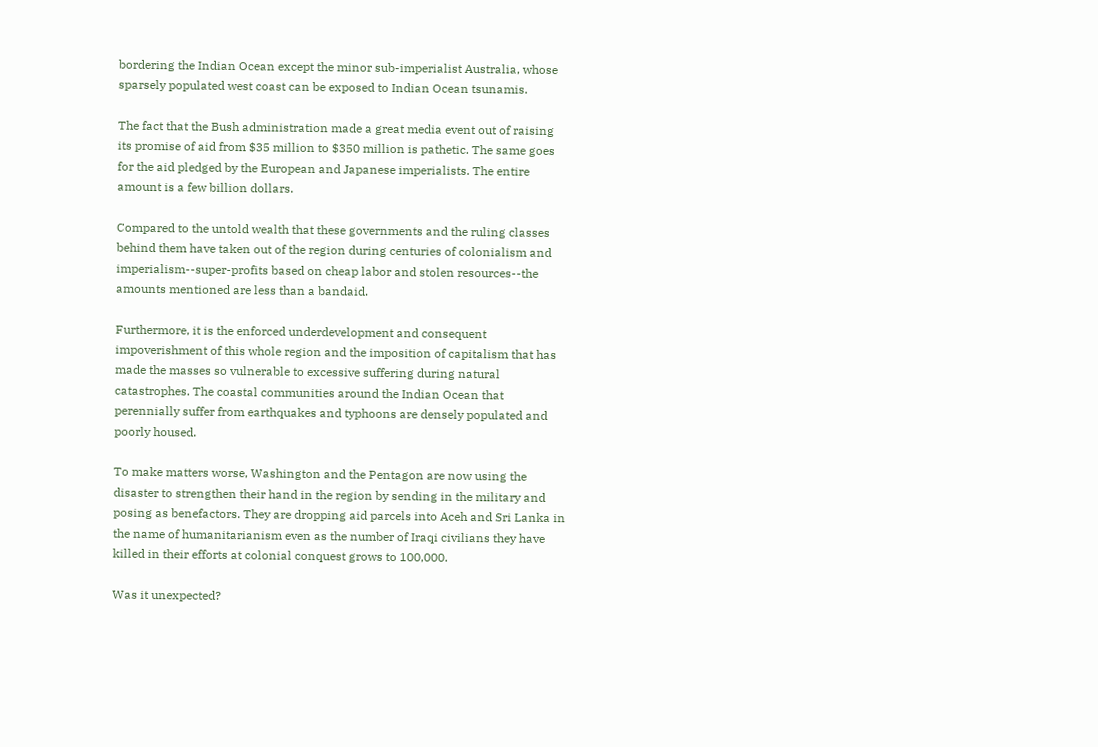bordering the Indian Ocean except the minor sub-imperialist Australia, whose sparsely populated west coast can be exposed to Indian Ocean tsunamis.

The fact that the Bush administration made a great media event out of raising its promise of aid from $35 million to $350 million is pathetic. The same goes for the aid pledged by the European and Japanese imperialists. The entire amount is a few billion dollars.

Compared to the untold wealth that these governments and the ruling classes behind them have taken out of the region during centuries of colonialism and imperialism--super-profits based on cheap labor and stolen resources--the amounts mentioned are less than a bandaid.

Furthermore, it is the enforced underdevelopment and consequent impoverishment of this whole region and the imposition of capitalism that has made the masses so vulnerable to excessive suffering during natural catastrophes. The coastal communities around the Indian Ocean that perennially suffer from earthquakes and typhoons are densely populated and poorly housed.

To make matters worse, Washington and the Pentagon are now using the disaster to strengthen their hand in the region by sending in the military and posing as benefactors. They are dropping aid parcels into Aceh and Sri Lanka in the name of humanitarianism even as the number of Iraqi civilians they have killed in their efforts at colonial conquest grows to 100,000.

Was it unexpected?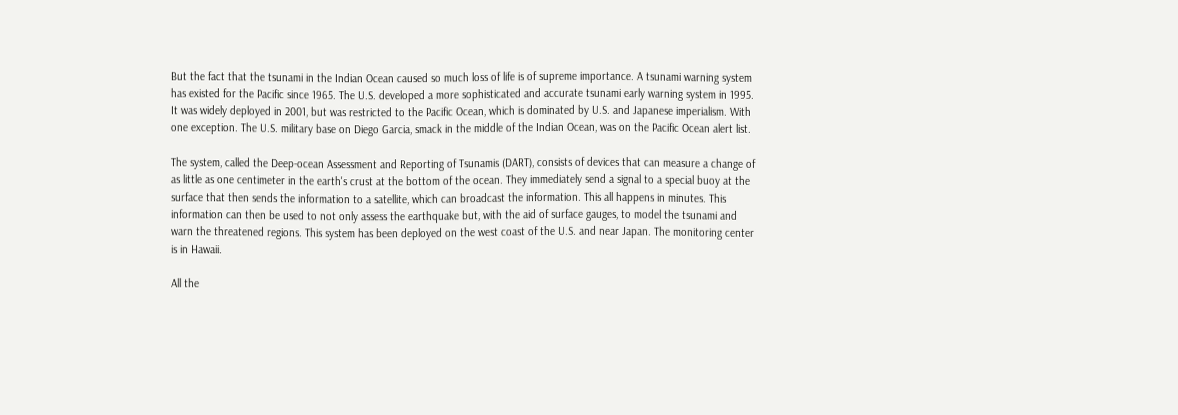But the fact that the tsunami in the Indian Ocean caused so much loss of life is of supreme importance. A tsunami warning system has existed for the Pacific since 1965. The U.S. developed a more sophisticated and accurate tsunami early warning system in 1995. It was widely deployed in 2001, but was restricted to the Pacific Ocean, which is dominated by U.S. and Japanese imperialism. With one exception. The U.S. military base on Diego Garcia, smack in the middle of the Indian Ocean, was on the Pacific Ocean alert list.

The system, called the Deep-ocean Assessment and Reporting of Tsunamis (DART), consists of devices that can measure a change of as little as one centimeter in the earth's crust at the bottom of the ocean. They immediately send a signal to a special buoy at the surface that then sends the information to a satellite, which can broadcast the information. This all happens in minutes. This information can then be used to not only assess the earthquake but, with the aid of surface gauges, to model the tsunami and warn the threatened regions. This system has been deployed on the west coast of the U.S. and near Japan. The monitoring center is in Hawaii.

All the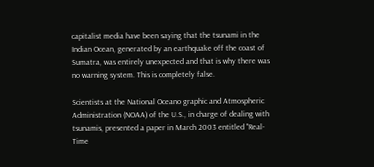capitalist media have been saying that the tsunami in the Indian Ocean, generated by an earthquake off the coast of Sumatra, was entirely unexpected and that is why there was no warning system. This is completely false.

Scientists at the National Oceano graphic and Atmospheric Administration (NOAA) of the U.S., in charge of dealing with tsunamis, presented a paper in March 2003 entitled "Real-Time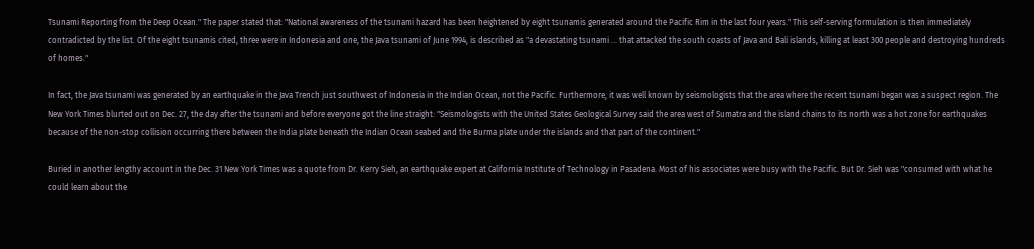Tsunami Reporting from the Deep Ocean." The paper stated that: "National awareness of the tsunami hazard has been heightened by eight tsunamis generated around the Pacific Rim in the last four years." This self-serving formulation is then immediately contradicted by the list. Of the eight tsunamis cited, three were in Indonesia and one, the Java tsunami of June 1994, is described as "a devastating tsunami ... that attacked the south coasts of Java and Bali islands, killing at least 300 people and destroying hundreds of homes."

In fact, the Java tsunami was generated by an earthquake in the Java Trench just southwest of Indonesia in the Indian Ocean, not the Pacific. Furthermore, it was well known by seismologists that the area where the recent tsunami began was a suspect region. The New York Times blurted out on Dec. 27, the day after the tsunami and before everyone got the line straight: "Seismologists with the United States Geological Survey said the area west of Sumatra and the island chains to its north was a hot zone for earthquakes because of the non-stop collision occurring there between the India plate beneath the Indian Ocean seabed and the Burma plate under the islands and that part of the continent."

Buried in another lengthy account in the Dec. 31 New York Times was a quote from Dr. Kerry Sieh, an earthquake expert at California Institute of Technology in Pasadena. Most of his associates were busy with the Pacific. But Dr. Sieh was "consumed with what he could learn about the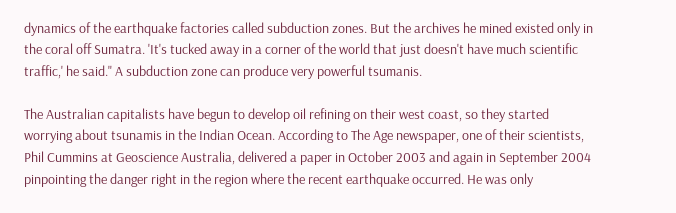dynamics of the earthquake factories called subduction zones. But the archives he mined existed only in the coral off Sumatra. 'It's tucked away in a corner of the world that just doesn't have much scientific traffic,' he said." A subduction zone can produce very powerful tsumanis.

The Australian capitalists have begun to develop oil refining on their west coast, so they started worrying about tsunamis in the Indian Ocean. According to The Age newspaper, one of their scientists, Phil Cummins at Geoscience Australia, delivered a paper in October 2003 and again in September 2004 pinpointing the danger right in the region where the recent earthquake occurred. He was only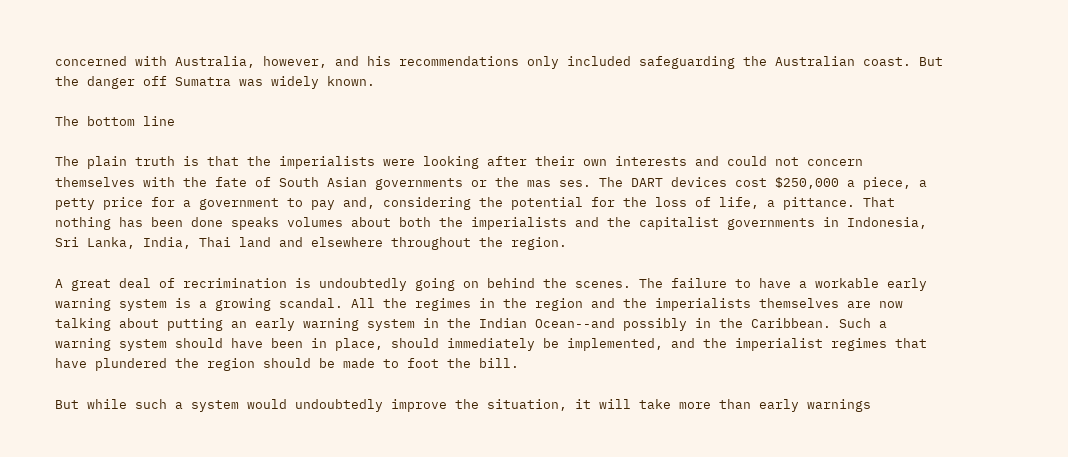concerned with Australia, however, and his recommendations only included safeguarding the Australian coast. But the danger off Sumatra was widely known.

The bottom line

The plain truth is that the imperialists were looking after their own interests and could not concern themselves with the fate of South Asian governments or the mas ses. The DART devices cost $250,000 a piece, a petty price for a government to pay and, considering the potential for the loss of life, a pittance. That nothing has been done speaks volumes about both the imperialists and the capitalist governments in Indonesia, Sri Lanka, India, Thai land and elsewhere throughout the region.

A great deal of recrimination is undoubtedly going on behind the scenes. The failure to have a workable early warning system is a growing scandal. All the regimes in the region and the imperialists themselves are now talking about putting an early warning system in the Indian Ocean--and possibly in the Caribbean. Such a warning system should have been in place, should immediately be implemented, and the imperialist regimes that have plundered the region should be made to foot the bill.

But while such a system would undoubtedly improve the situation, it will take more than early warnings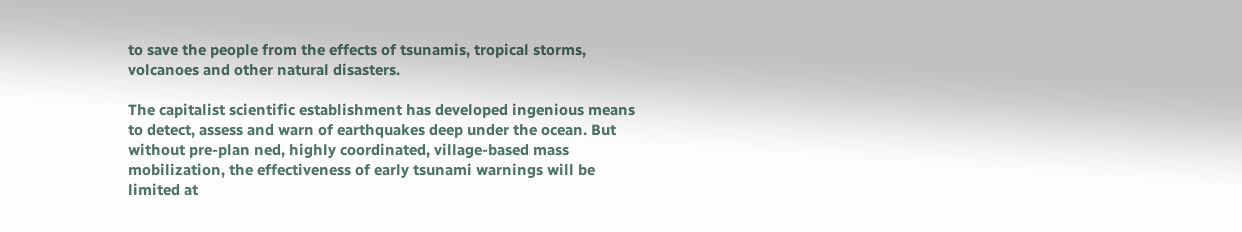to save the people from the effects of tsunamis, tropical storms, volcanoes and other natural disasters.

The capitalist scientific establishment has developed ingenious means to detect, assess and warn of earthquakes deep under the ocean. But without pre-plan ned, highly coordinated, village-based mass mobilization, the effectiveness of early tsunami warnings will be limited at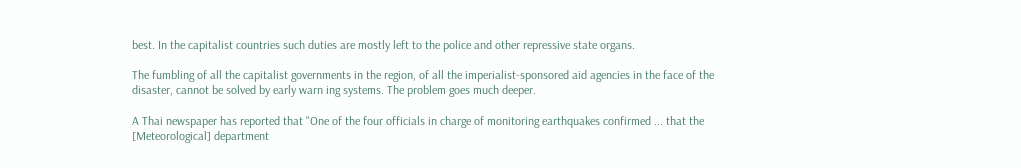best. In the capitalist countries such duties are mostly left to the police and other repressive state organs.

The fumbling of all the capitalist governments in the region, of all the imperialist-sponsored aid agencies in the face of the disaster, cannot be solved by early warn ing systems. The problem goes much deeper.

A Thai newspaper has reported that "One of the four officials in charge of monitoring earthquakes confirmed ... that the [Meteorological] department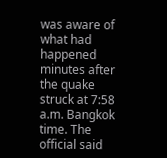was aware of what had happened minutes after the quake struck at 7:58 a.m. Bangkok time. The official said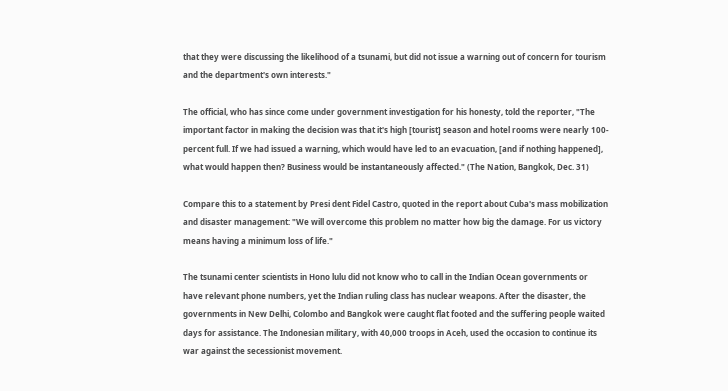that they were discussing the likelihood of a tsunami, but did not issue a warning out of concern for tourism and the department's own interests."

The official, who has since come under government investigation for his honesty, told the reporter, "The important factor in making the decision was that it's high [tourist] season and hotel rooms were nearly 100-percent full. If we had issued a warning, which would have led to an evacuation, [and if nothing happened], what would happen then? Business would be instantaneously affected." (The Nation, Bangkok, Dec. 31)

Compare this to a statement by Presi dent Fidel Castro, quoted in the report about Cuba's mass mobilization and disaster management: "We will overcome this problem no matter how big the damage. For us victory means having a minimum loss of life."

The tsunami center scientists in Hono lulu did not know who to call in the Indian Ocean governments or have relevant phone numbers, yet the Indian ruling class has nuclear weapons. After the disaster, the governments in New Delhi, Colombo and Bangkok were caught flat footed and the suffering people waited days for assistance. The Indonesian military, with 40,000 troops in Aceh, used the occasion to continue its war against the secessionist movement.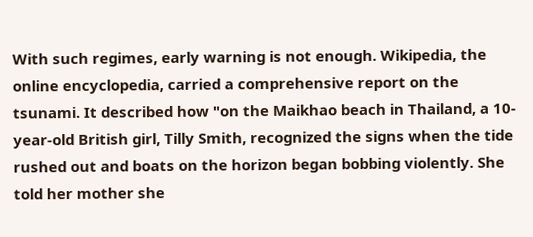With such regimes, early warning is not enough. Wikipedia, the online encyclopedia, carried a comprehensive report on the tsunami. It described how "on the Maikhao beach in Thailand, a 10-year-old British girl, Tilly Smith, recognized the signs when the tide rushed out and boats on the horizon began bobbing violently. She told her mother she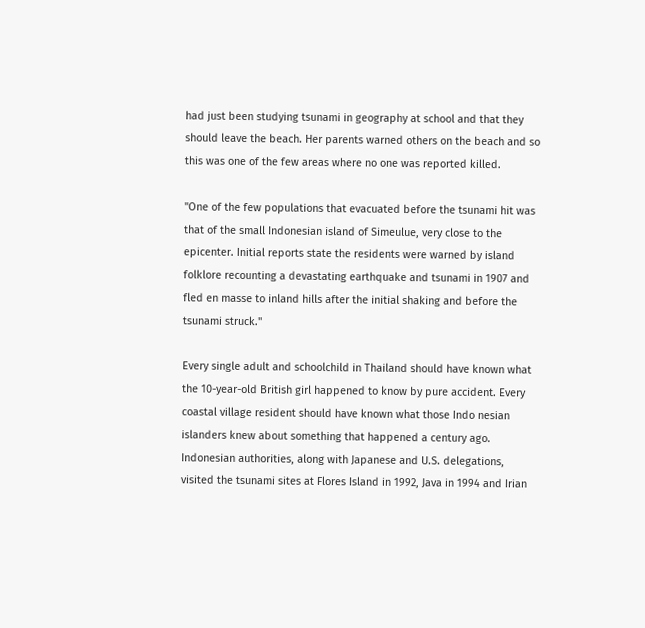had just been studying tsunami in geography at school and that they should leave the beach. Her parents warned others on the beach and so this was one of the few areas where no one was reported killed.

"One of the few populations that evacuated before the tsunami hit was that of the small Indonesian island of Simeulue, very close to the epicenter. Initial reports state the residents were warned by island folklore recounting a devastating earthquake and tsunami in 1907 and fled en masse to inland hills after the initial shaking and before the tsunami struck."

Every single adult and schoolchild in Thailand should have known what the 10-year-old British girl happened to know by pure accident. Every coastal village resident should have known what those Indo nesian islanders knew about something that happened a century ago. Indonesian authorities, along with Japanese and U.S. delegations, visited the tsunami sites at Flores Island in 1992, Java in 1994 and Irian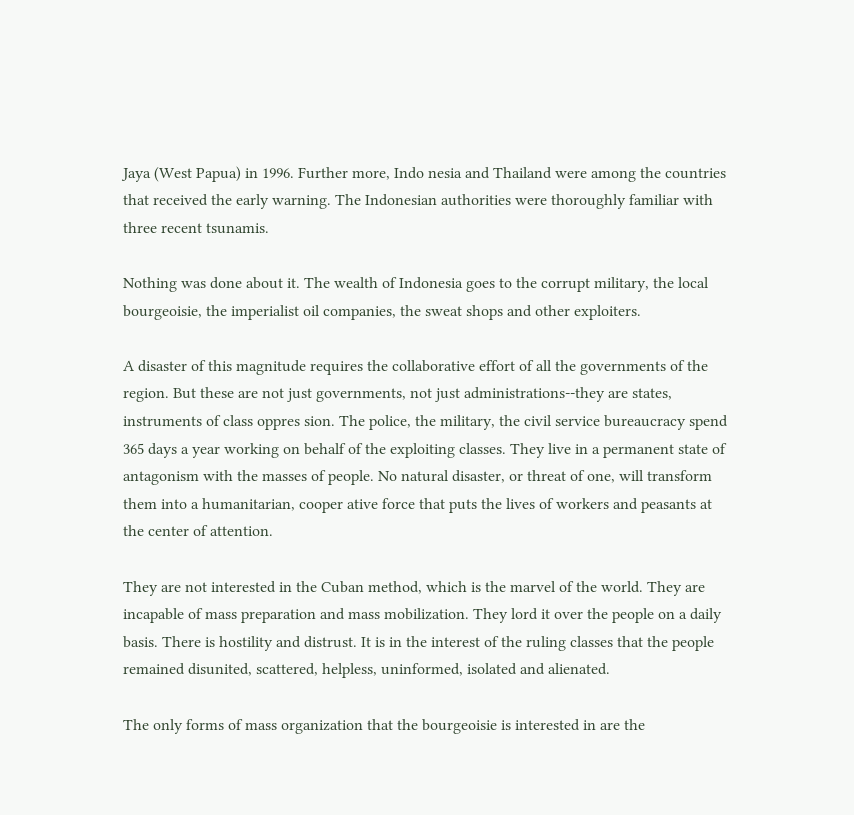Jaya (West Papua) in 1996. Further more, Indo nesia and Thailand were among the countries that received the early warning. The Indonesian authorities were thoroughly familiar with three recent tsunamis.

Nothing was done about it. The wealth of Indonesia goes to the corrupt military, the local bourgeoisie, the imperialist oil companies, the sweat shops and other exploiters.

A disaster of this magnitude requires the collaborative effort of all the governments of the region. But these are not just governments, not just administrations--they are states, instruments of class oppres sion. The police, the military, the civil service bureaucracy spend 365 days a year working on behalf of the exploiting classes. They live in a permanent state of antagonism with the masses of people. No natural disaster, or threat of one, will transform them into a humanitarian, cooper ative force that puts the lives of workers and peasants at the center of attention.

They are not interested in the Cuban method, which is the marvel of the world. They are incapable of mass preparation and mass mobilization. They lord it over the people on a daily basis. There is hostility and distrust. It is in the interest of the ruling classes that the people remained disunited, scattered, helpless, uninformed, isolated and alienated.

The only forms of mass organization that the bourgeoisie is interested in are the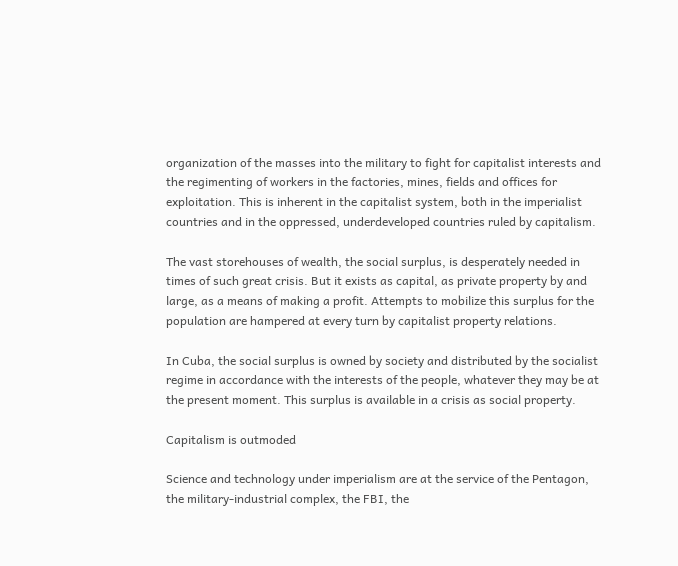organization of the masses into the military to fight for capitalist interests and the regimenting of workers in the factories, mines, fields and offices for exploitation. This is inherent in the capitalist system, both in the imperialist countries and in the oppressed, underdeveloped countries ruled by capitalism.

The vast storehouses of wealth, the social surplus, is desperately needed in times of such great crisis. But it exists as capital, as private property by and large, as a means of making a profit. Attempts to mobilize this surplus for the population are hampered at every turn by capitalist property relations.

In Cuba, the social surplus is owned by society and distributed by the socialist regime in accordance with the interests of the people, whatever they may be at the present moment. This surplus is available in a crisis as social property.

Capitalism is outmoded

Science and technology under imperialism are at the service of the Pentagon, the military-industrial complex, the FBI, the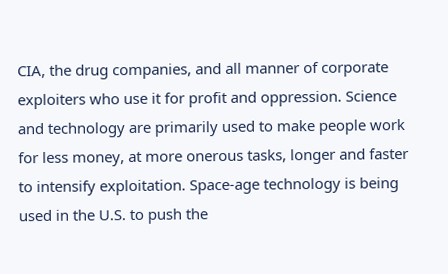CIA, the drug companies, and all manner of corporate exploiters who use it for profit and oppression. Science and technology are primarily used to make people work for less money, at more onerous tasks, longer and faster to intensify exploitation. Space-age technology is being used in the U.S. to push the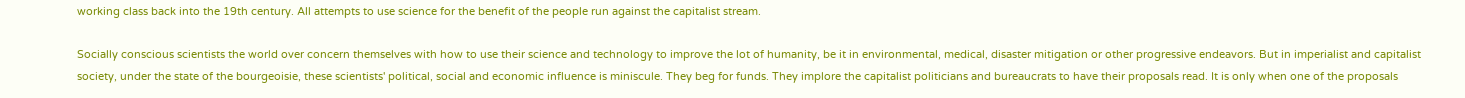working class back into the 19th century. All attempts to use science for the benefit of the people run against the capitalist stream.

Socially conscious scientists the world over concern themselves with how to use their science and technology to improve the lot of humanity, be it in environmental, medical, disaster mitigation or other progressive endeavors. But in imperialist and capitalist society, under the state of the bourgeoisie, these scientists' political, social and economic influence is miniscule. They beg for funds. They implore the capitalist politicians and bureaucrats to have their proposals read. It is only when one of the proposals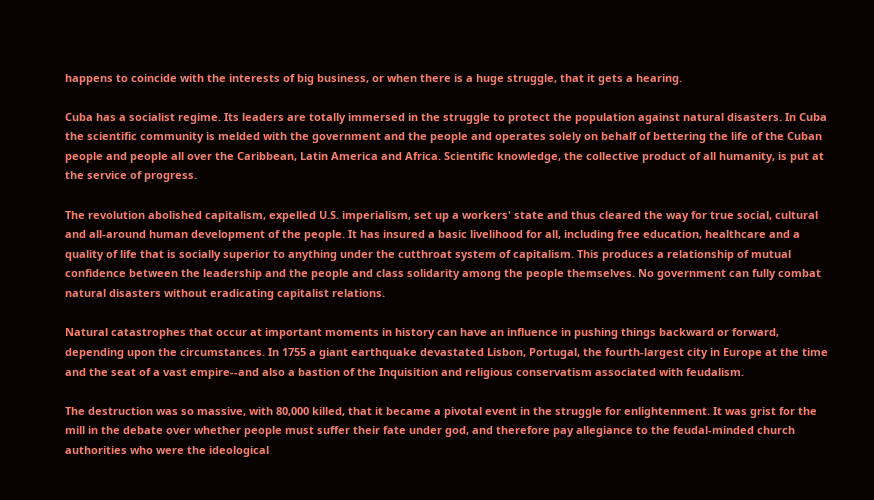happens to coincide with the interests of big business, or when there is a huge struggle, that it gets a hearing.

Cuba has a socialist regime. Its leaders are totally immersed in the struggle to protect the population against natural disasters. In Cuba the scientific community is melded with the government and the people and operates solely on behalf of bettering the life of the Cuban people and people all over the Caribbean, Latin America and Africa. Scientific knowledge, the collective product of all humanity, is put at the service of progress.

The revolution abolished capitalism, expelled U.S. imperialism, set up a workers' state and thus cleared the way for true social, cultural and all-around human development of the people. It has insured a basic livelihood for all, including free education, healthcare and a quality of life that is socially superior to anything under the cutthroat system of capitalism. This produces a relationship of mutual confidence between the leadership and the people and class solidarity among the people themselves. No government can fully combat natural disasters without eradicating capitalist relations.

Natural catastrophes that occur at important moments in history can have an influence in pushing things backward or forward, depending upon the circumstances. In 1755 a giant earthquake devastated Lisbon, Portugal, the fourth-largest city in Europe at the time and the seat of a vast empire--and also a bastion of the Inquisition and religious conservatism associated with feudalism.

The destruction was so massive, with 80,000 killed, that it became a pivotal event in the struggle for enlightenment. It was grist for the mill in the debate over whether people must suffer their fate under god, and therefore pay allegiance to the feudal-minded church authorities who were the ideological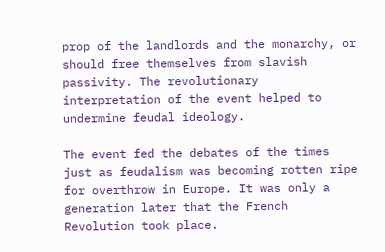prop of the landlords and the monarchy, or should free themselves from slavish passivity. The revolutionary interpretation of the event helped to undermine feudal ideology.

The event fed the debates of the times just as feudalism was becoming rotten ripe for overthrow in Europe. It was only a generation later that the French Revolution took place.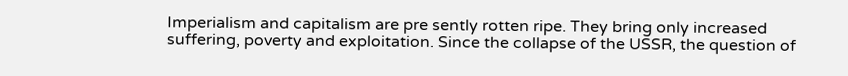Imperialism and capitalism are pre sently rotten ripe. They bring only increased suffering, poverty and exploitation. Since the collapse of the USSR, the question of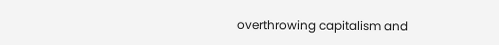overthrowing capitalism and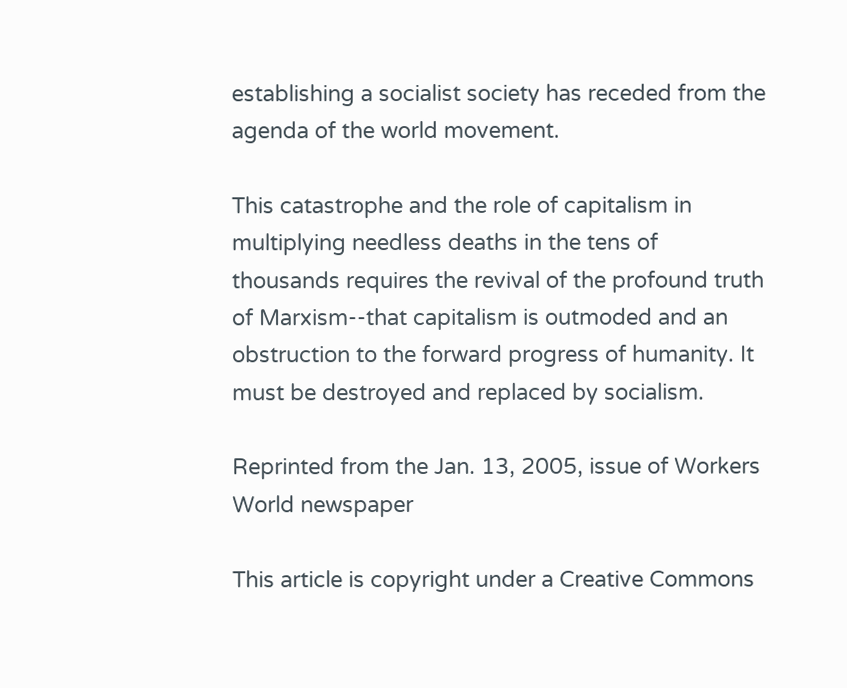establishing a socialist society has receded from the agenda of the world movement.

This catastrophe and the role of capitalism in multiplying needless deaths in the tens of thousands requires the revival of the profound truth of Marxism--that capitalism is outmoded and an obstruction to the forward progress of humanity. It must be destroyed and replaced by socialism.

Reprinted from the Jan. 13, 2005, issue of Workers World newspaper

This article is copyright under a Creative Commons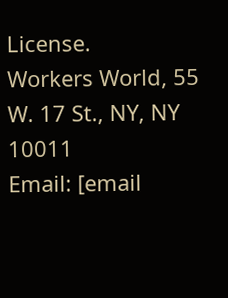License.
Workers World, 55 W. 17 St., NY, NY 10011
Email: [email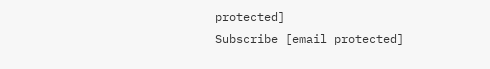protected]
Subscribe [email protected]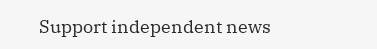Support independent news